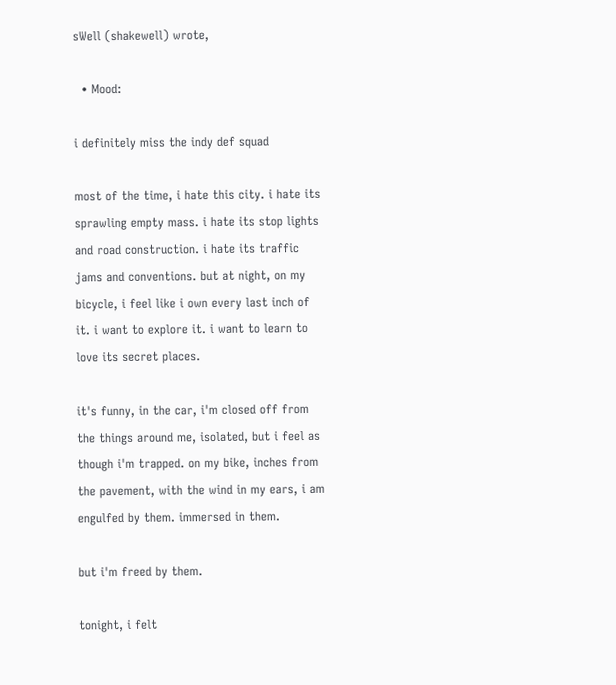sWell (shakewell) wrote,

  • Mood:

i definitely miss the indy def squad

most of the time, i hate this city. i hate its sprawling empty mass. i hate its stop lights and road construction. i hate its traffic jams and conventions. but at night, on my bicycle, i feel like i own every last inch of it. i want to explore it. i want to learn to love its secret places.

it's funny, in the car, i'm closed off from the things around me, isolated, but i feel as though i'm trapped. on my bike, inches from the pavement, with the wind in my ears, i am engulfed by them. immersed in them.

but i'm freed by them.

tonight, i felt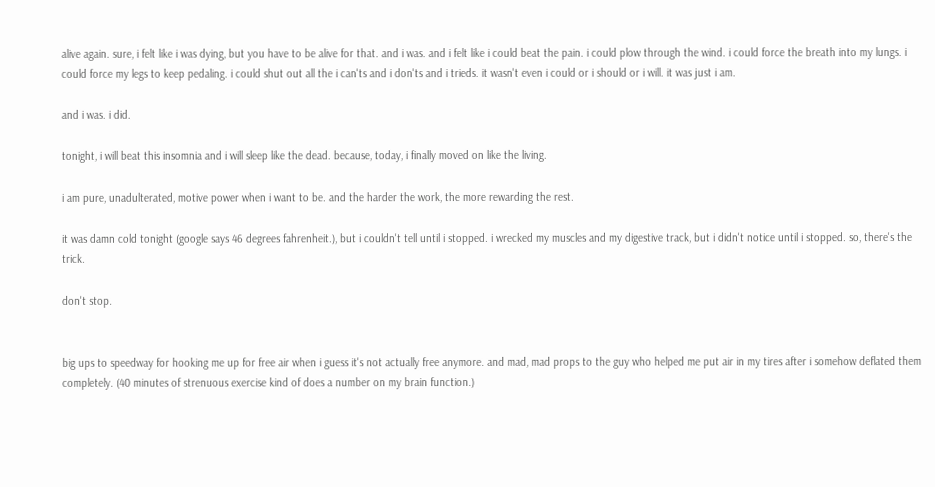alive again. sure, i felt like i was dying, but you have to be alive for that. and i was. and i felt like i could beat the pain. i could plow through the wind. i could force the breath into my lungs. i could force my legs to keep pedaling. i could shut out all the i can'ts and i don'ts and i trieds. it wasn't even i could or i should or i will. it was just i am.

and i was. i did.

tonight, i will beat this insomnia and i will sleep like the dead. because, today, i finally moved on like the living.

i am pure, unadulterated, motive power when i want to be. and the harder the work, the more rewarding the rest.

it was damn cold tonight (google says 46 degrees fahrenheit.), but i couldn't tell until i stopped. i wrecked my muscles and my digestive track, but i didn't notice until i stopped. so, there's the trick.

don't stop.


big ups to speedway for hooking me up for free air when i guess it's not actually free anymore. and mad, mad props to the guy who helped me put air in my tires after i somehow deflated them completely. (40 minutes of strenuous exercise kind of does a number on my brain function.)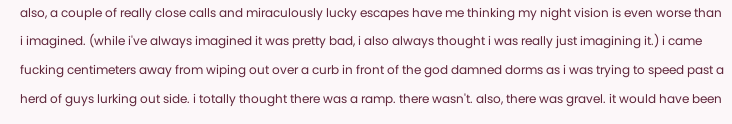also, a couple of really close calls and miraculously lucky escapes have me thinking my night vision is even worse than i imagined. (while i've always imagined it was pretty bad, i also always thought i was really just imagining it.) i came fucking centimeters away from wiping out over a curb in front of the god damned dorms as i was trying to speed past a herd of guys lurking out side. i totally thought there was a ramp. there wasn't. also, there was gravel. it would have been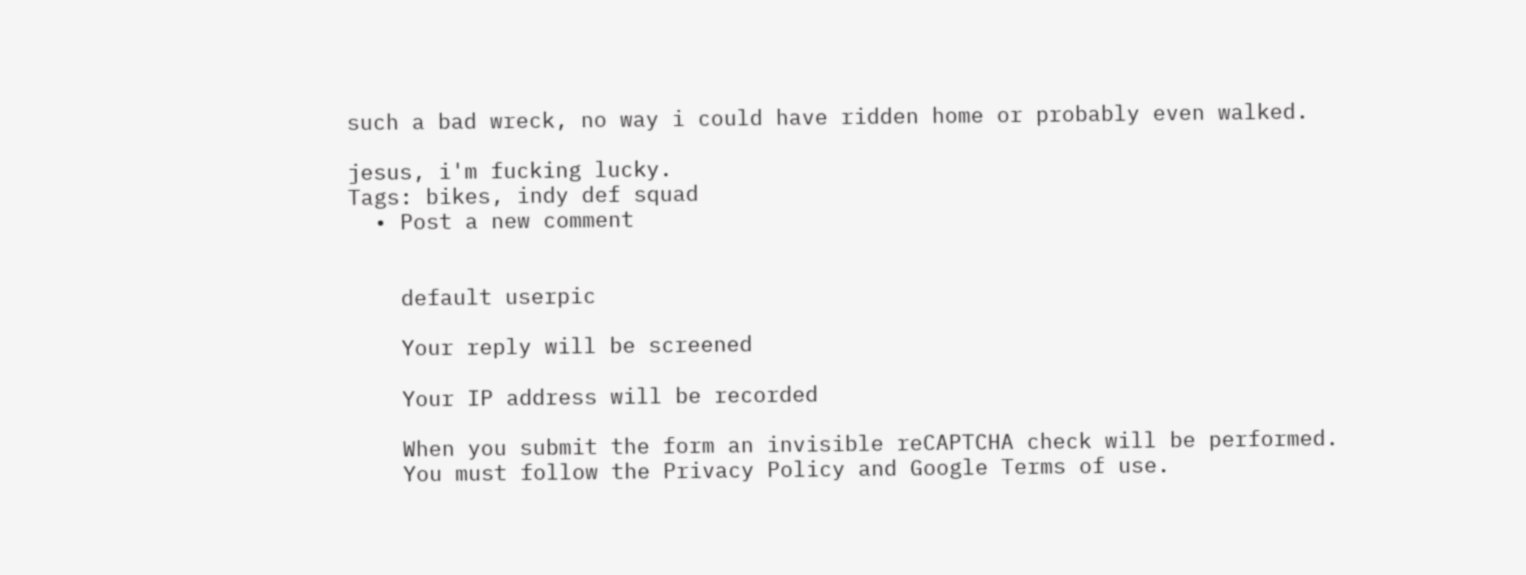such a bad wreck, no way i could have ridden home or probably even walked.

jesus, i'm fucking lucky.
Tags: bikes, indy def squad
  • Post a new comment


    default userpic

    Your reply will be screened

    Your IP address will be recorded

    When you submit the form an invisible reCAPTCHA check will be performed.
    You must follow the Privacy Policy and Google Terms of use.